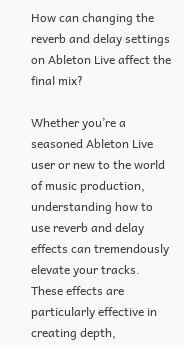How can changing the reverb and delay settings on Ableton Live affect the final mix?

Whether you’re a seasoned Ableton Live user or new to the world of music production, understanding how to use reverb and delay effects can tremendously elevate your tracks. These effects are particularly effective in creating depth,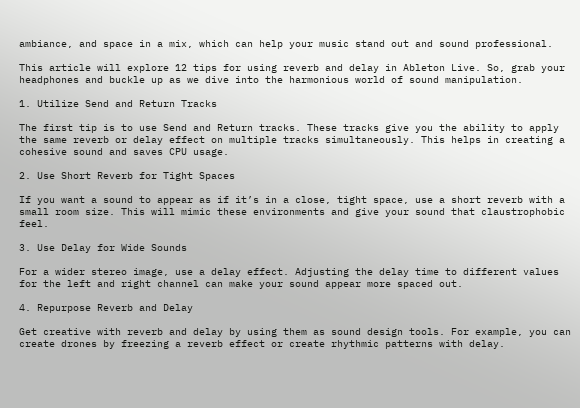ambiance, and space in a mix, which can help your music stand out and sound professional.

This article will explore 12 tips for using reverb and delay in Ableton Live. So, grab your headphones and buckle up as we dive into the harmonious world of sound manipulation.

1. Utilize Send and Return Tracks

The first tip is to use Send and Return tracks. These tracks give you the ability to apply the same reverb or delay effect on multiple tracks simultaneously. This helps in creating a cohesive sound and saves CPU usage.

2. Use Short Reverb for Tight Spaces

If you want a sound to appear as if it’s in a close, tight space, use a short reverb with a small room size. This will mimic these environments and give your sound that claustrophobic feel.

3. Use Delay for Wide Sounds

For a wider stereo image, use a delay effect. Adjusting the delay time to different values for the left and right channel can make your sound appear more spaced out.

4. Repurpose Reverb and Delay

Get creative with reverb and delay by using them as sound design tools. For example, you can create drones by freezing a reverb effect or create rhythmic patterns with delay.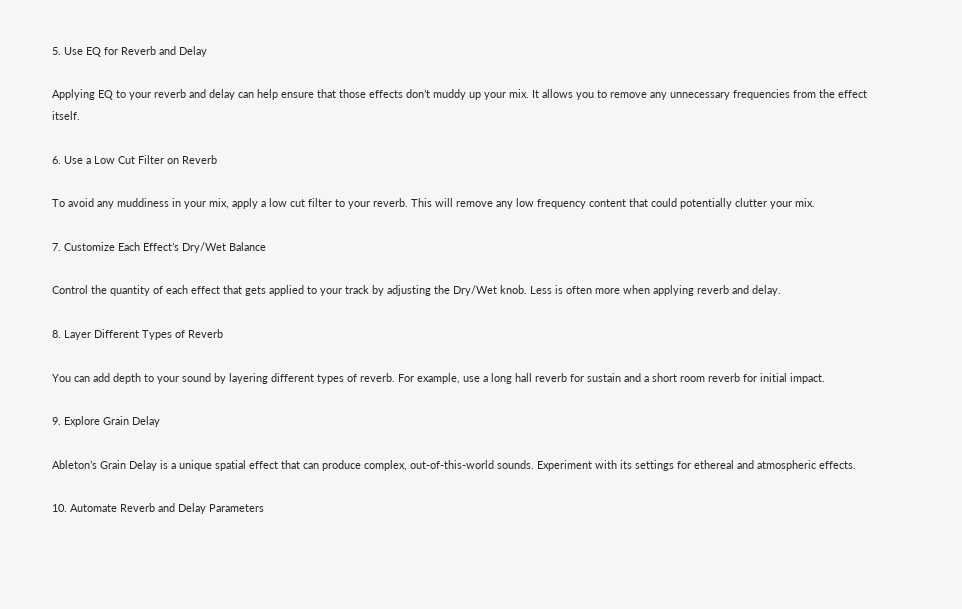5. Use EQ for Reverb and Delay

Applying EQ to your reverb and delay can help ensure that those effects don’t muddy up your mix. It allows you to remove any unnecessary frequencies from the effect itself.

6. Use a Low Cut Filter on Reverb

To avoid any muddiness in your mix, apply a low cut filter to your reverb. This will remove any low frequency content that could potentially clutter your mix.

7. Customize Each Effect’s Dry/Wet Balance

Control the quantity of each effect that gets applied to your track by adjusting the Dry/Wet knob. Less is often more when applying reverb and delay.

8. Layer Different Types of Reverb

You can add depth to your sound by layering different types of reverb. For example, use a long hall reverb for sustain and a short room reverb for initial impact.

9. Explore Grain Delay

Ableton’s Grain Delay is a unique spatial effect that can produce complex, out-of-this-world sounds. Experiment with its settings for ethereal and atmospheric effects.

10. Automate Reverb and Delay Parameters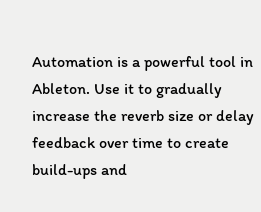Automation is a powerful tool in Ableton. Use it to gradually increase the reverb size or delay feedback over time to create build-ups and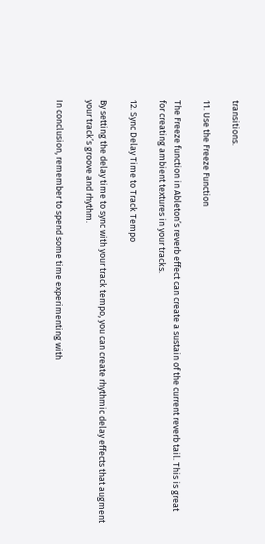transitions.

11. Use the Freeze Function

The Freeze function in Ableton’s reverb effect can create a sustain of the current reverb tail. This is great for creating ambient textures in your tracks.

12. Sync Delay Time to Track Tempo

By setting the delay time to sync with your track tempo, you can create rhythmic delay effects that augment your track’s groove and rhythm.

In conclusion, remember to spend some time experimenting with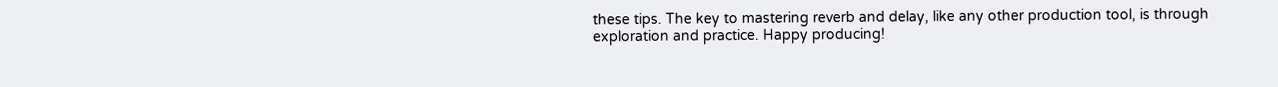these tips. The key to mastering reverb and delay, like any other production tool, is through exploration and practice. Happy producing!